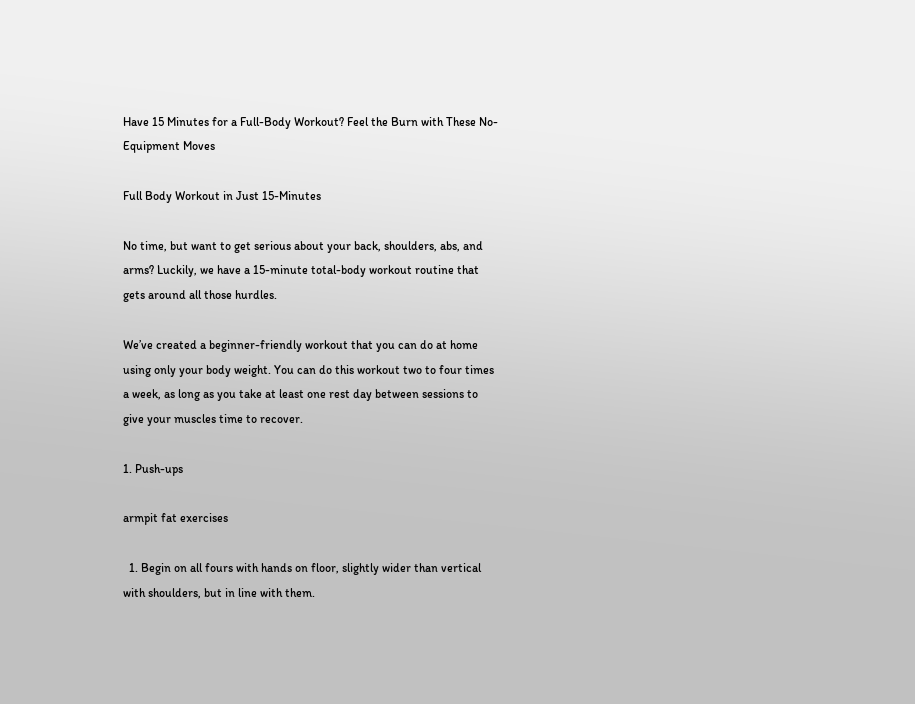Have 15 Minutes for a Full-Body Workout? Feel the Burn with These No-Equipment Moves

Full Body Workout in Just 15-Minutes

No time, but want to get serious about your back, shoulders, abs, and arms? Luckily, we have a 15-minute total-body workout routine that gets around all those hurdles.

We’ve created a beginner-friendly workout that you can do at home using only your body weight. You can do this workout two to four times a week, as long as you take at least one rest day between sessions to give your muscles time to recover.

1. Push-ups

armpit fat exercises

  1. Begin on all fours with hands on floor, slightly wider than vertical with shoulders, but in line with them.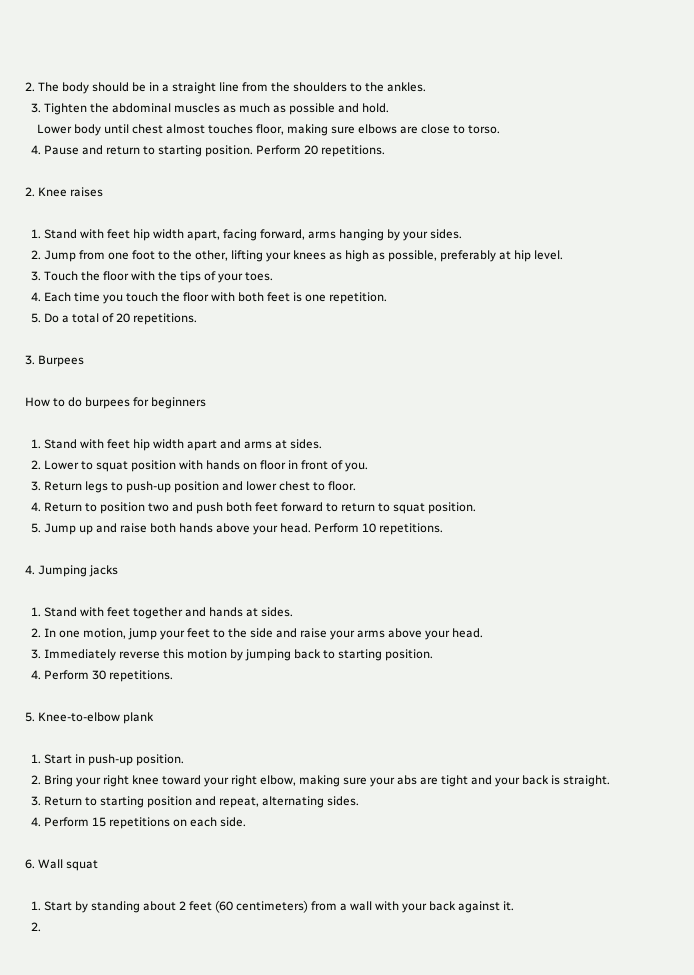2. The body should be in a straight line from the shoulders to the ankles.
  3. Tighten the abdominal muscles as much as possible and hold.
    Lower body until chest almost touches floor, making sure elbows are close to torso.
  4. Pause and return to starting position. Perform 20 repetitions.

2. Knee raises

  1. Stand with feet hip width apart, facing forward, arms hanging by your sides.
  2. Jump from one foot to the other, lifting your knees as high as possible, preferably at hip level.
  3. Touch the floor with the tips of your toes.
  4. Each time you touch the floor with both feet is one repetition.
  5. Do a total of 20 repetitions.

3. Burpees

How to do burpees for beginners

  1. Stand with feet hip width apart and arms at sides.
  2. Lower to squat position with hands on floor in front of you.
  3. Return legs to push-up position and lower chest to floor.
  4. Return to position two and push both feet forward to return to squat position.
  5. Jump up and raise both hands above your head. Perform 10 repetitions.

4. Jumping jacks

  1. Stand with feet together and hands at sides.
  2. In one motion, jump your feet to the side and raise your arms above your head.
  3. Immediately reverse this motion by jumping back to starting position.
  4. Perform 30 repetitions.

5. Knee-to-elbow plank

  1. Start in push-up position.
  2. Bring your right knee toward your right elbow, making sure your abs are tight and your back is straight.
  3. Return to starting position and repeat, alternating sides.
  4. Perform 15 repetitions on each side.

6. Wall squat

  1. Start by standing about 2 feet (60 centimeters) from a wall with your back against it.
  2.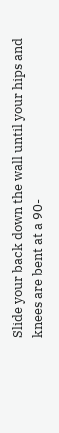Slide your back down the wall until your hips and knees are bent at a 90-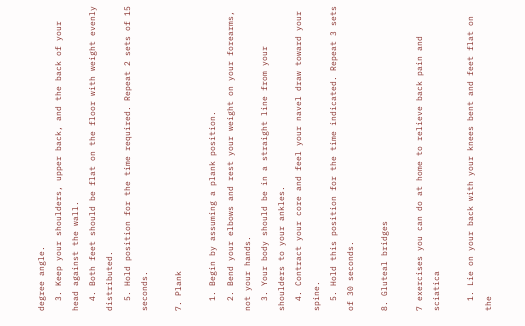degree angle.
  3. Keep your shoulders, upper back, and the back of your head against the wall.
  4. Both feet should be flat on the floor with weight evenly distributed.
  5. Hold position for the time required. Repeat 2 sets of 15 seconds.

7. Plank

  1. Begin by assuming a plank position.
  2. Bend your elbows and rest your weight on your forearms, not your hands.
  3. Your body should be in a straight line from your shoulders to your ankles.
  4. Contract your core and feel your navel draw toward your spine.
  5. Hold this position for the time indicated. Repeat 3 sets of 30 seconds.

8. Gluteal bridges

7 exercises you can do at home to relieve back pain and sciatica

  1. Lie on your back with your knees bent and feet flat on the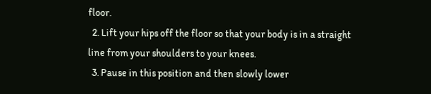floor.
  2. Lift your hips off the floor so that your body is in a straight line from your shoulders to your knees.
  3. Pause in this position and then slowly lower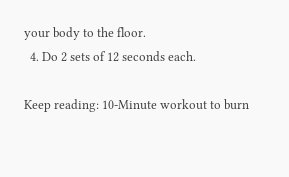your body to the floor.
  4. Do 2 sets of 12 seconds each.

Keep reading: 10-Minute workout to burn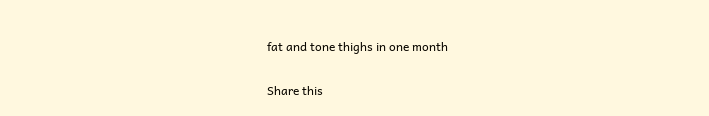fat and tone thighs in one month

Share this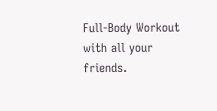Full-Body Workout with all your friends.